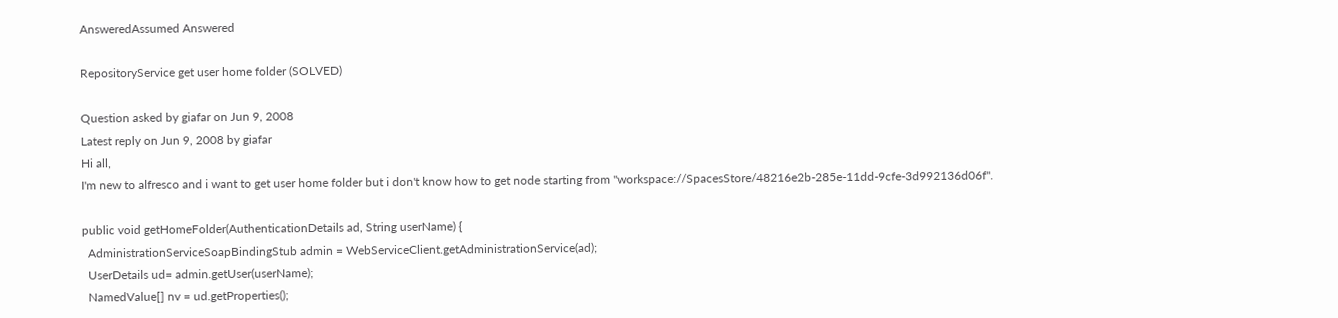AnsweredAssumed Answered

RepositoryService get user home folder (SOLVED)

Question asked by giafar on Jun 9, 2008
Latest reply on Jun 9, 2008 by giafar
Hi all,
I'm new to alfresco and i want to get user home folder but i don't know how to get node starting from "workspace://SpacesStore/48216e2b-285e-11dd-9cfe-3d992136d06f".

public void getHomeFolder(AuthenticationDetails ad, String userName) {
  AdministrationServiceSoapBindingStub admin = WebServiceClient.getAdministrationService(ad);
  UserDetails ud= admin.getUser(userName);
  NamedValue[] nv = ud.getProperties();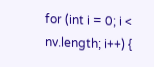for (int i = 0; i < nv.length; i++) {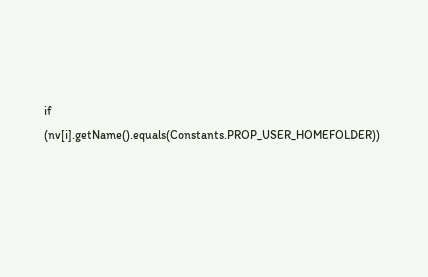if (nv[i].getName().equals(Constants.PROP_USER_HOMEFOLDER))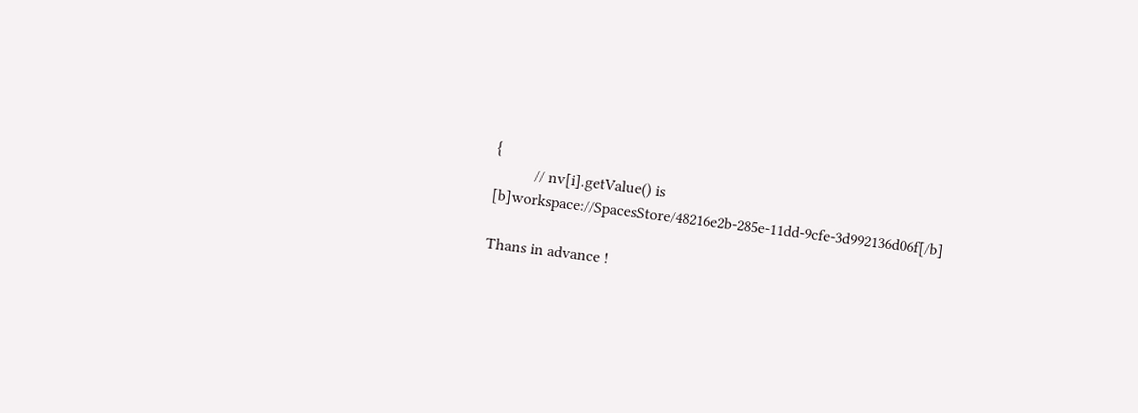{
          // nv[i].getValue() is [b]workspace://SpacesStore/48216e2b-285e-11dd-9cfe-3d992136d06f[/b]

Thans in advance !